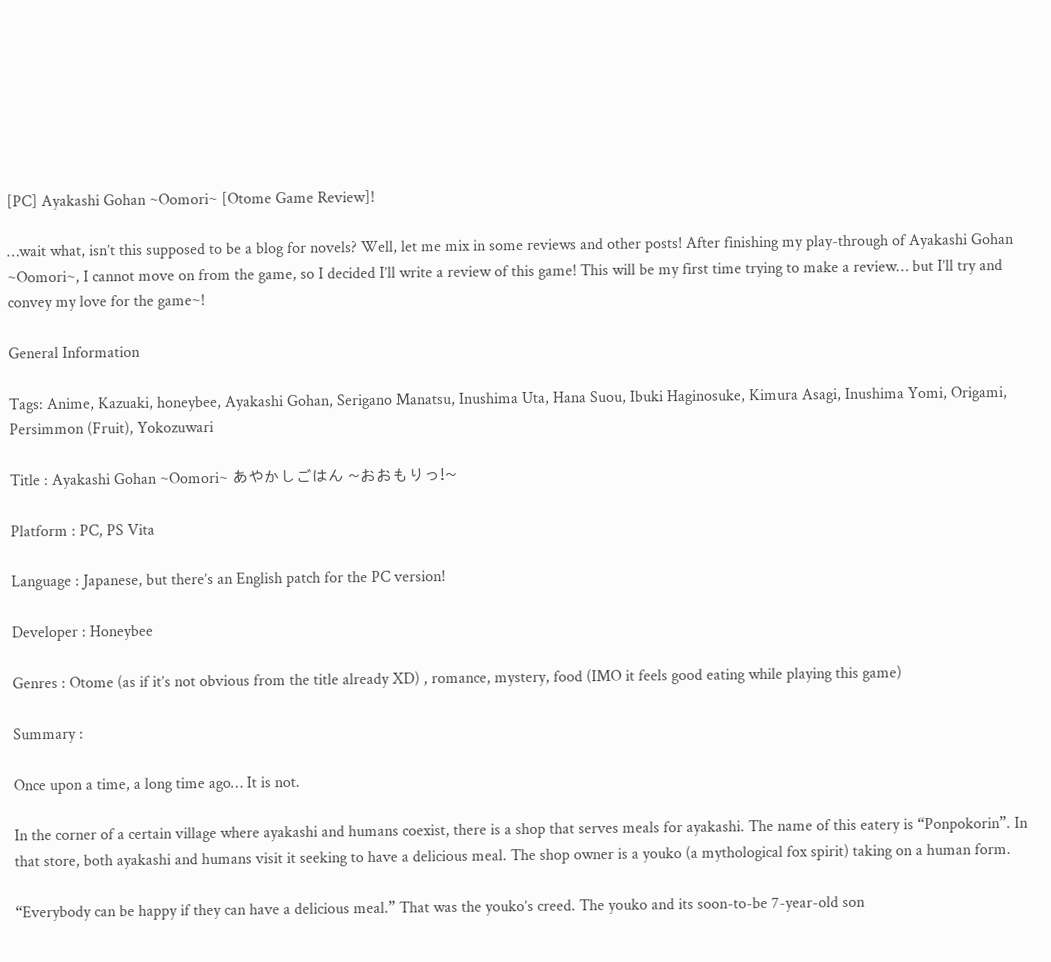[PC] Ayakashi Gohan ~Oomori~ [Otome Game Review]!

…wait what, isn’t this supposed to be a blog for novels? Well, let me mix in some reviews and other posts! After finishing my play-through of Ayakashi Gohan ~Oomori~, I cannot move on from the game, so I decided I’ll write a review of this game! This will be my first time trying to make a review… but I’ll try and convey my love for the game~!

General Information

Tags: Anime, Kazuaki, honeybee, Ayakashi Gohan, Serigano Manatsu, Inushima Uta, Hana Suou, Ibuki Haginosuke, Kimura Asagi, Inushima Yomi, Origami, Persimmon (Fruit), Yokozuwari

Title : Ayakashi Gohan ~Oomori~ あやかしごはん ~おおもりっ!~

Platform : PC, PS Vita

Language : Japanese, but there’s an English patch for the PC version!

Developer : Honeybee

Genres : Otome (as if it’s not obvious from the title already XD) , romance, mystery, food (IMO it feels good eating while playing this game)

Summary :

Once upon a time, a long time ago… It is not.

In the corner of a certain village where ayakashi and humans coexist, there is a shop that serves meals for ayakashi. The name of this eatery is “Ponpokorin”. In that store, both ayakashi and humans visit it seeking to have a delicious meal. The shop owner is a youko (a mythological fox spirit) taking on a human form.

“Everybody can be happy if they can have a delicious meal.” That was the youko’s creed. The youko and its soon-to-be 7-year-old son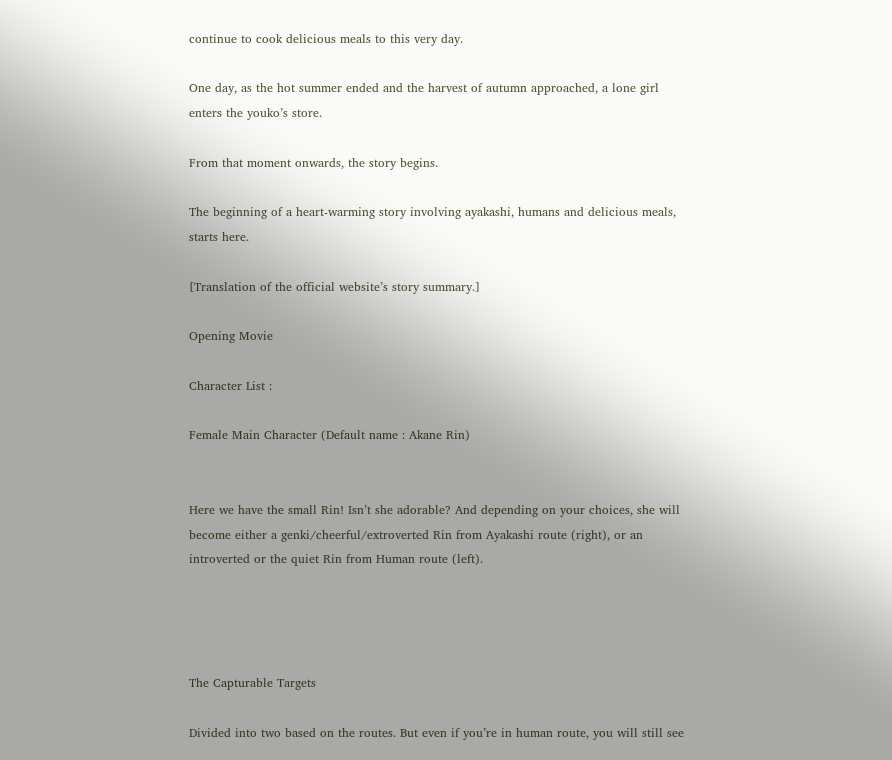continue to cook delicious meals to this very day.

One day, as the hot summer ended and the harvest of autumn approached, a lone girl enters the youko’s store.

From that moment onwards, the story begins.

The beginning of a heart-warming story involving ayakashi, humans and delicious meals, starts here.

[Translation of the official website’s story summary.]

Opening Movie

Character List :

Female Main Character (Default name : Akane Rin)


Here we have the small Rin! Isn’t she adorable? And depending on your choices, she will become either a genki/cheerful/extroverted Rin from Ayakashi route (right), or an introverted or the quiet Rin from Human route (left).




The Capturable Targets

Divided into two based on the routes. But even if you’re in human route, you will still see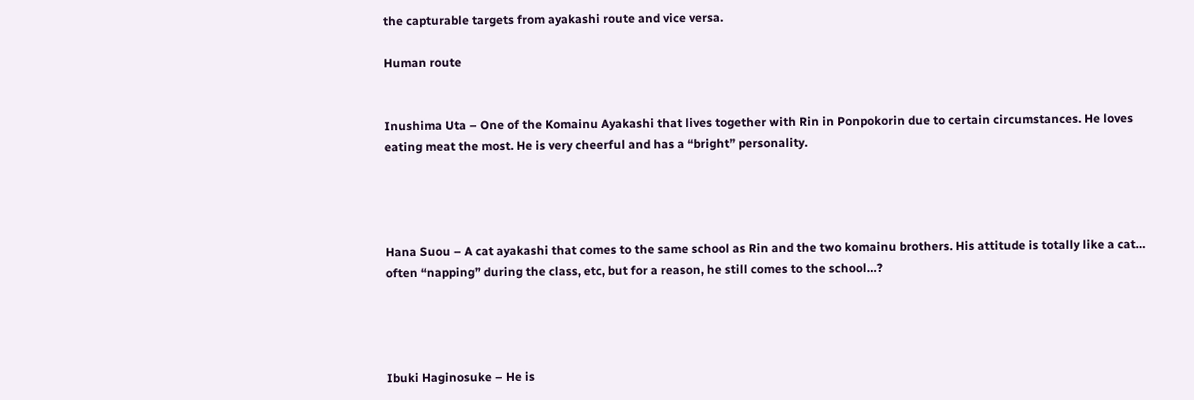the capturable targets from ayakashi route and vice versa.

Human route


Inushima Uta – One of the Komainu Ayakashi that lives together with Rin in Ponpokorin due to certain circumstances. He loves eating meat the most. He is very cheerful and has a “bright” personality.




Hana Suou – A cat ayakashi that comes to the same school as Rin and the two komainu brothers. His attitude is totally like a cat… often “napping” during the class, etc, but for a reason, he still comes to the school…?




Ibuki Haginosuke – He is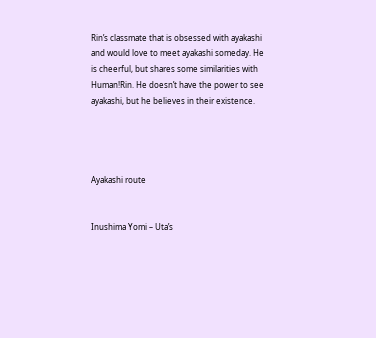Rin’s classmate that is obsessed with ayakashi and would love to meet ayakashi someday. He is cheerful, but shares some similarities with Human!Rin. He doesn’t have the power to see ayakashi, but he believes in their existence.




Ayakashi route


Inushima Yomi – Uta’s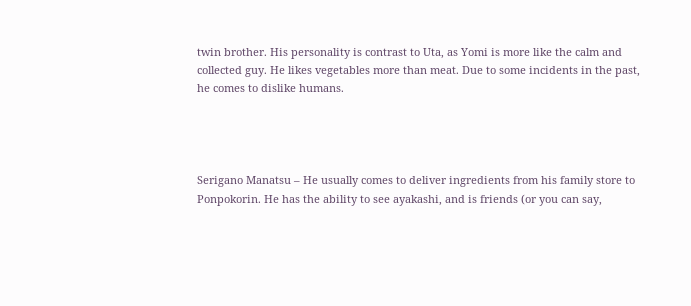twin brother. His personality is contrast to Uta, as Yomi is more like the calm and collected guy. He likes vegetables more than meat. Due to some incidents in the past, he comes to dislike humans.




Serigano Manatsu – He usually comes to deliver ingredients from his family store to Ponpokorin. He has the ability to see ayakashi, and is friends (or you can say,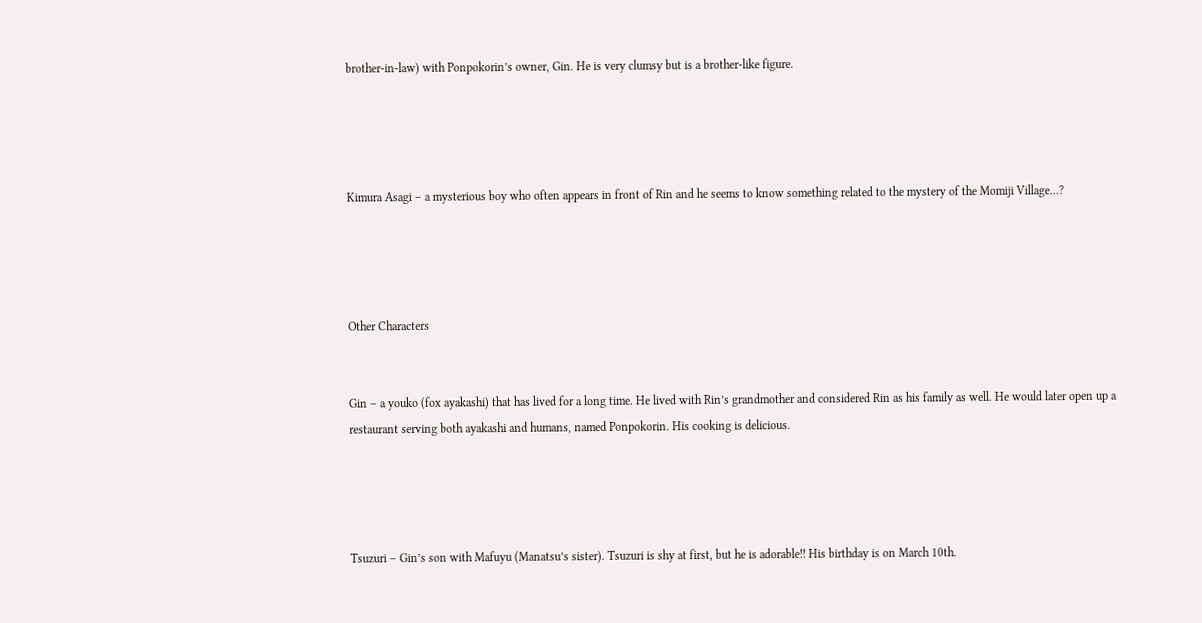brother-in-law) with Ponpokorin’s owner, Gin. He is very clumsy but is a brother-like figure.




Kimura Asagi – a mysterious boy who often appears in front of Rin and he seems to know something related to the mystery of the Momiji Village…?




Other Characters


Gin – a youko (fox ayakashi) that has lived for a long time. He lived with Rin’s grandmother and considered Rin as his family as well. He would later open up a restaurant serving both ayakashi and humans, named Ponpokorin. His cooking is delicious.




Tsuzuri – Gin’s son with Mafuyu (Manatsu’s sister). Tsuzuri is shy at first, but he is adorable!! His birthday is on March 10th.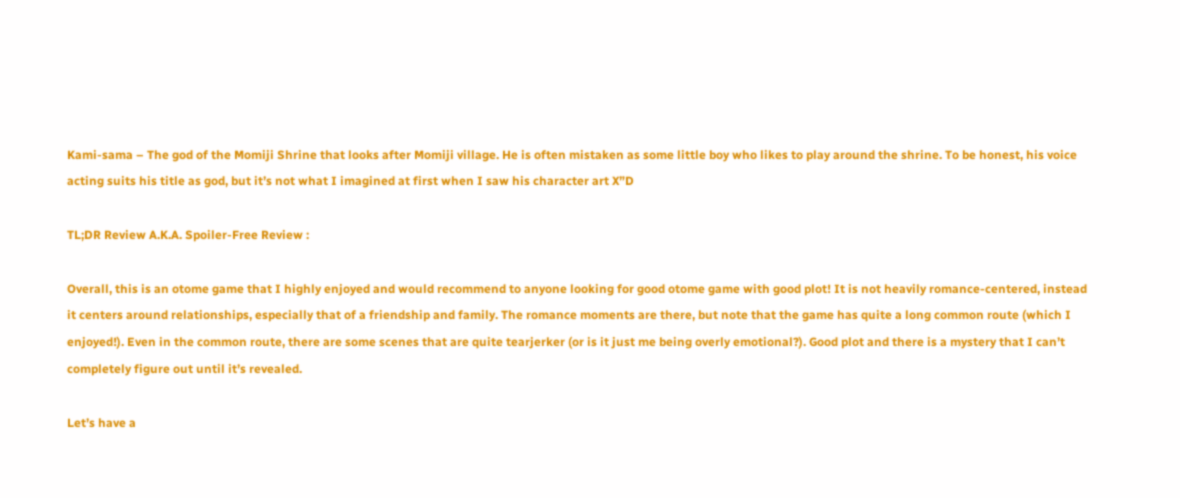Kami-sama – The god of the Momiji Shrine that looks after Momiji village. He is often mistaken as some little boy who likes to play around the shrine. To be honest, his voice acting suits his title as god, but it’s not what I imagined at first when I saw his character art X”D

TL;DR Review A.K.A. Spoiler-Free Review :

Overall, this is an otome game that I highly enjoyed and would recommend to anyone looking for good otome game with good plot! It is not heavily romance-centered, instead it centers around relationships, especially that of a friendship and family. The romance moments are there, but note that the game has quite a long common route (which I enjoyed!). Even in the common route, there are some scenes that are quite tearjerker (or is it just me being overly emotional?). Good plot and there is a mystery that I can’t completely figure out until it’s revealed.

Let’s have a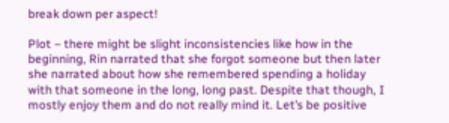break down per aspect!

Plot – there might be slight inconsistencies like how in the beginning, Rin narrated that she forgot someone but then later she narrated about how she remembered spending a holiday with that someone in the long, long past. Despite that though, I mostly enjoy them and do not really mind it. Let’s be positive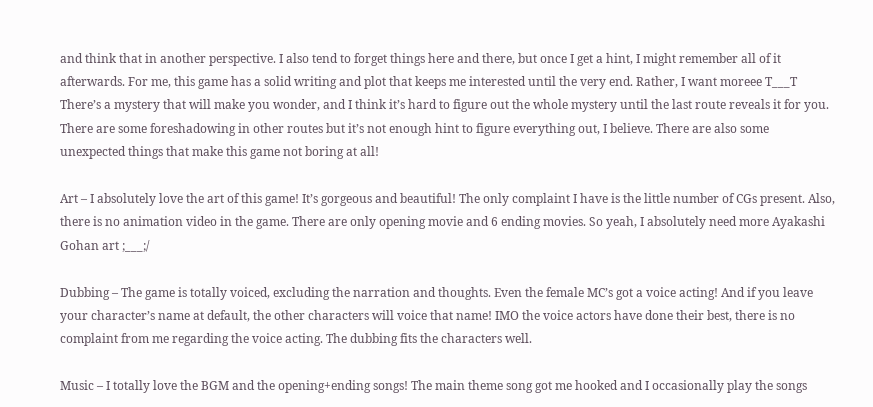and think that in another perspective. I also tend to forget things here and there, but once I get a hint, I might remember all of it afterwards. For me, this game has a solid writing and plot that keeps me interested until the very end. Rather, I want moreee T___T There’s a mystery that will make you wonder, and I think it’s hard to figure out the whole mystery until the last route reveals it for you. There are some foreshadowing in other routes but it’s not enough hint to figure everything out, I believe. There are also some unexpected things that make this game not boring at all!

Art – I absolutely love the art of this game! It’s gorgeous and beautiful! The only complaint I have is the little number of CGs present. Also, there is no animation video in the game. There are only opening movie and 6 ending movies. So yeah, I absolutely need more Ayakashi Gohan art ;___;/

Dubbing – The game is totally voiced, excluding the narration and thoughts. Even the female MC’s got a voice acting! And if you leave your character’s name at default, the other characters will voice that name! IMO the voice actors have done their best, there is no complaint from me regarding the voice acting. The dubbing fits the characters well.

Music – I totally love the BGM and the opening+ending songs! The main theme song got me hooked and I occasionally play the songs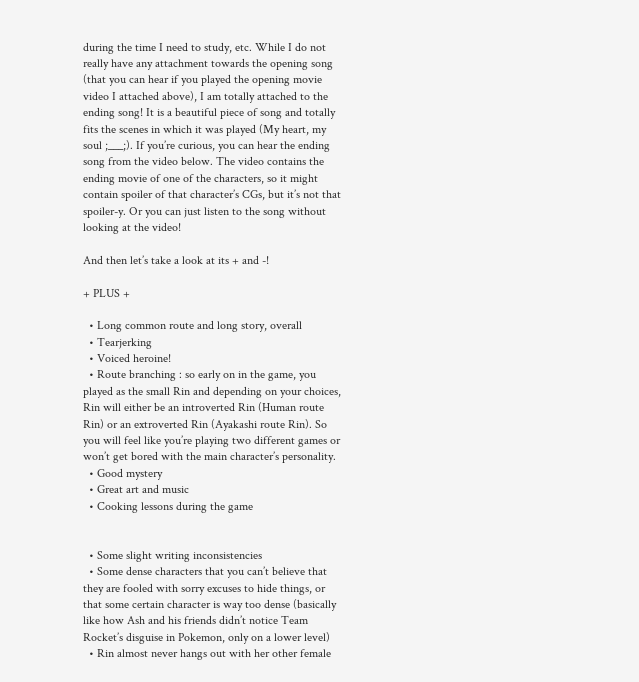during the time I need to study, etc. While I do not really have any attachment towards the opening song (that you can hear if you played the opening movie video I attached above), I am totally attached to the ending song! It is a beautiful piece of song and totally fits the scenes in which it was played (My heart, my soul ;___;). If you’re curious, you can hear the ending song from the video below. The video contains the ending movie of one of the characters, so it might contain spoiler of that character’s CGs, but it’s not that spoiler-y. Or you can just listen to the song without looking at the video!

And then let’s take a look at its + and -!

+ PLUS +

  • Long common route and long story, overall
  • Tearjerking
  • Voiced heroine!
  • Route branching : so early on in the game, you played as the small Rin and depending on your choices, Rin will either be an introverted Rin (Human route Rin) or an extroverted Rin (Ayakashi route Rin). So you will feel like you’re playing two different games or won’t get bored with the main character’s personality.
  • Good mystery
  • Great art and music
  • Cooking lessons during the game


  • Some slight writing inconsistencies
  • Some dense characters that you can’t believe that they are fooled with sorry excuses to hide things, or that some certain character is way too dense (basically like how Ash and his friends didn’t notice Team Rocket’s disguise in Pokemon, only on a lower level)
  • Rin almost never hangs out with her other female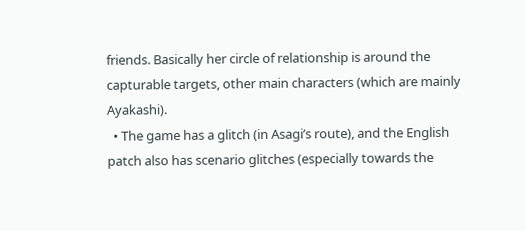friends. Basically her circle of relationship is around the capturable targets, other main characters (which are mainly Ayakashi).
  • The game has a glitch (in Asagi’s route), and the English patch also has scenario glitches (especially towards the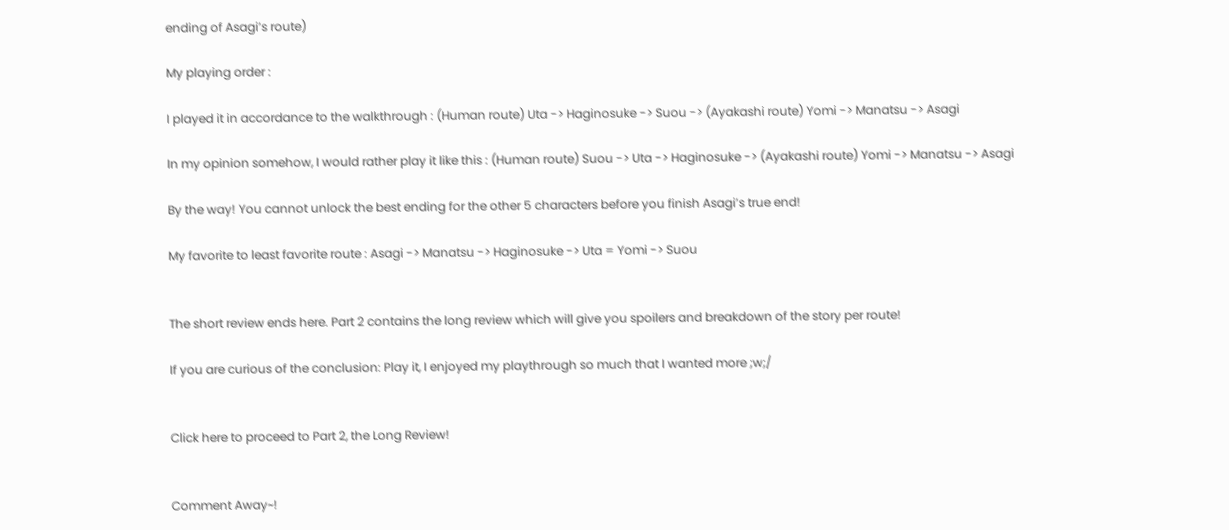ending of Asagi’s route)

My playing order :

I played it in accordance to the walkthrough : (Human route) Uta -> Haginosuke -> Suou -> (Ayakashi route) Yomi -> Manatsu -> Asagi

In my opinion somehow, I would rather play it like this : (Human route) Suou -> Uta -> Haginosuke -> (Ayakashi route) Yomi -> Manatsu -> Asagi

By the way! You cannot unlock the best ending for the other 5 characters before you finish Asagi’s true end!

My favorite to least favorite route : Asagi -> Manatsu -> Haginosuke -> Uta = Yomi -> Suou


The short review ends here. Part 2 contains the long review which will give you spoilers and breakdown of the story per route!

If you are curious of the conclusion: Play it, I enjoyed my playthrough so much that I wanted more ;w;/


Click here to proceed to Part 2, the Long Review!


Comment Away~!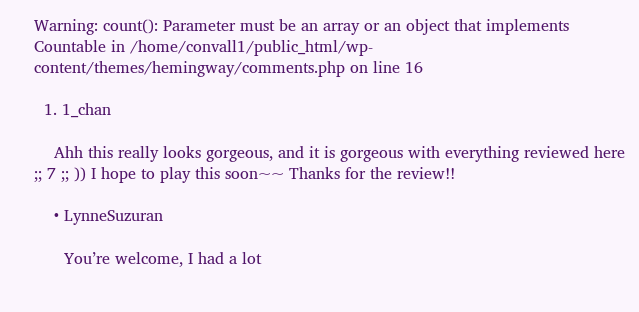Warning: count(): Parameter must be an array or an object that implements Countable in /home/convall1/public_html/wp-content/themes/hemingway/comments.php on line 16

  1. 1_chan

    Ahh this really looks gorgeous, and it is gorgeous with everything reviewed here ;; 7 ;; )) I hope to play this soon~~ Thanks for the review!!

    • LynneSuzuran

      You’re welcome, I had a lot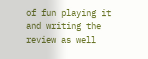of fun playing it and writing the review as well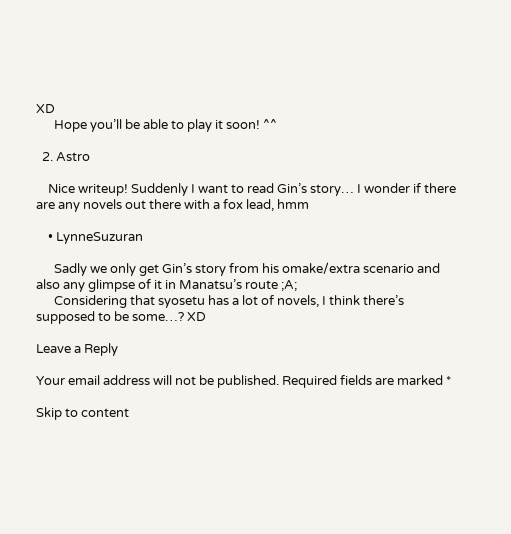XD
      Hope you’ll be able to play it soon! ^^

  2. Astro

    Nice writeup! Suddenly I want to read Gin’s story… I wonder if there are any novels out there with a fox lead, hmm

    • LynneSuzuran

      Sadly we only get Gin’s story from his omake/extra scenario and also any glimpse of it in Manatsu’s route ;A;
      Considering that syosetu has a lot of novels, I think there’s supposed to be some…? XD

Leave a Reply

Your email address will not be published. Required fields are marked *

Skip to content